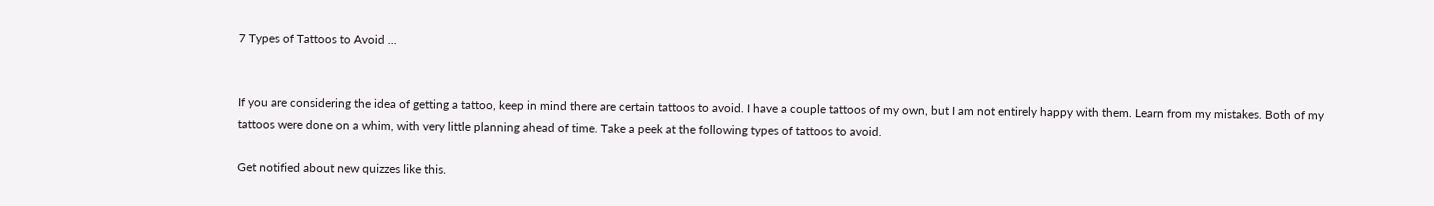7 Types of Tattoos to Avoid ...


If you are considering the idea of getting a tattoo, keep in mind there are certain tattoos to avoid. I have a couple tattoos of my own, but I am not entirely happy with them. Learn from my mistakes. Both of my tattoos were done on a whim, with very little planning ahead of time. Take a peek at the following types of tattoos to avoid.

Get notified about new quizzes like this.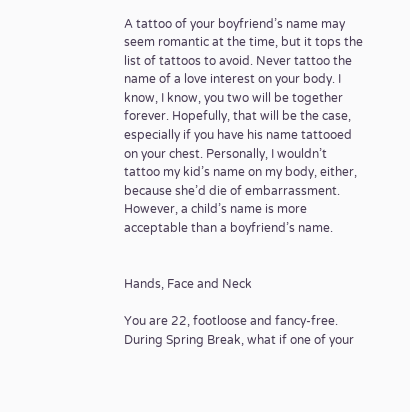A tattoo of your boyfriend’s name may seem romantic at the time, but it tops the list of tattoos to avoid. Never tattoo the name of a love interest on your body. I know, I know, you two will be together forever. Hopefully, that will be the case, especially if you have his name tattooed on your chest. Personally, I wouldn’t tattoo my kid’s name on my body, either, because she’d die of embarrassment. However, a child’s name is more acceptable than a boyfriend’s name.


Hands, Face and Neck

You are 22, footloose and fancy-free. During Spring Break, what if one of your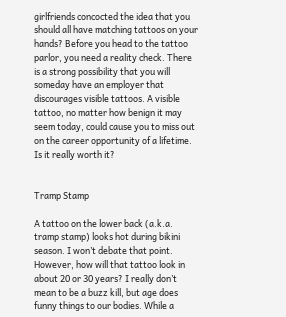girlfriends concocted the idea that you should all have matching tattoos on your hands? Before you head to the tattoo parlor, you need a reality check. There is a strong possibility that you will someday have an employer that discourages visible tattoos. A visible tattoo, no matter how benign it may seem today, could cause you to miss out on the career opportunity of a lifetime. Is it really worth it?


Tramp Stamp

A tattoo on the lower back (a.k.a. tramp stamp) looks hot during bikini season. I won’t debate that point. However, how will that tattoo look in about 20 or 30 years? I really don’t mean to be a buzz kill, but age does funny things to our bodies. While a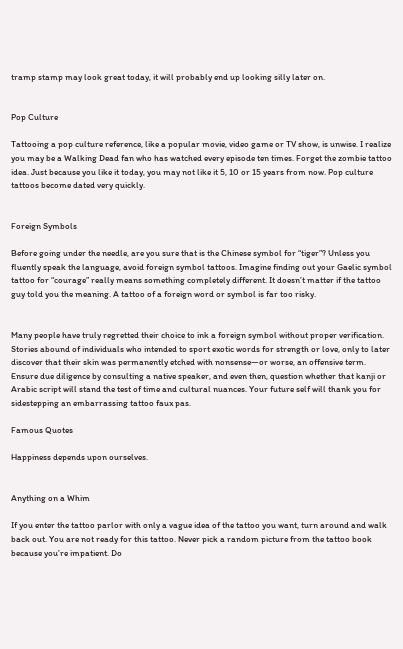tramp stamp may look great today, it will probably end up looking silly later on.


Pop Culture

Tattooing a pop culture reference, like a popular movie, video game or TV show, is unwise. I realize you may be a Walking Dead fan who has watched every episode ten times. Forget the zombie tattoo idea. Just because you like it today, you may not like it 5, 10 or 15 years from now. Pop culture tattoos become dated very quickly.


Foreign Symbols

Before going under the needle, are you sure that is the Chinese symbol for “tiger”? Unless you fluently speak the language, avoid foreign symbol tattoos. Imagine finding out your Gaelic symbol tattoo for “courage” really means something completely different. It doesn’t matter if the tattoo guy told you the meaning. A tattoo of a foreign word or symbol is far too risky.


Many people have truly regretted their choice to ink a foreign symbol without proper verification. Stories abound of individuals who intended to sport exotic words for strength or love, only to later discover that their skin was permanently etched with nonsense—or worse, an offensive term. Ensure due diligence by consulting a native speaker, and even then, question whether that kanji or Arabic script will stand the test of time and cultural nuances. Your future self will thank you for sidestepping an embarrassing tattoo faux pas.

Famous Quotes

Happiness depends upon ourselves.


Anything on a Whim

If you enter the tattoo parlor with only a vague idea of the tattoo you want, turn around and walk back out. You are not ready for this tattoo. Never pick a random picture from the tattoo book because you’re impatient. Do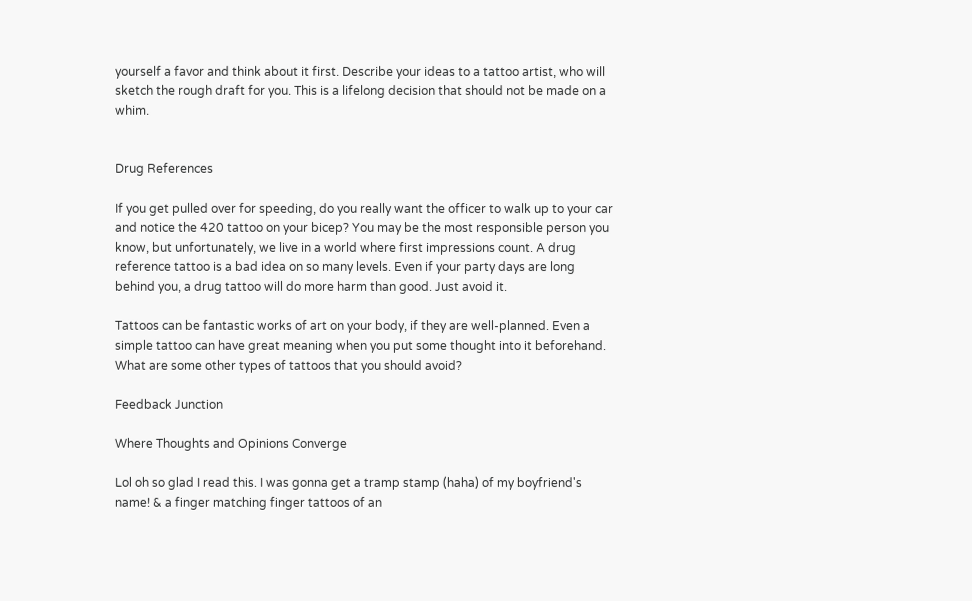yourself a favor and think about it first. Describe your ideas to a tattoo artist, who will sketch the rough draft for you. This is a lifelong decision that should not be made on a whim.


Drug References

If you get pulled over for speeding, do you really want the officer to walk up to your car and notice the 420 tattoo on your bicep? You may be the most responsible person you know, but unfortunately, we live in a world where first impressions count. A drug reference tattoo is a bad idea on so many levels. Even if your party days are long behind you, a drug tattoo will do more harm than good. Just avoid it.

Tattoos can be fantastic works of art on your body, if they are well-planned. Even a simple tattoo can have great meaning when you put some thought into it beforehand. What are some other types of tattoos that you should avoid?

Feedback Junction

Where Thoughts and Opinions Converge

Lol oh so glad I read this. I was gonna get a tramp stamp (haha) of my boyfriend's name! & a finger matching finger tattoos of an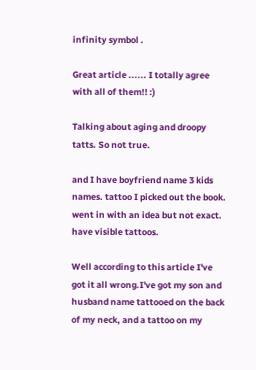infinity symbol .

Great article ...... I totally agree with all of them!! :)

Talking about aging and droopy tatts. So not true.

and I have boyfriend name 3 kids names. tattoo I picked out the book. went in with an idea but not exact. have visible tattoos.

Well according to this article I've got it all wrong.I've got my son and husband name tattooed on the back of my neck, and a tattoo on my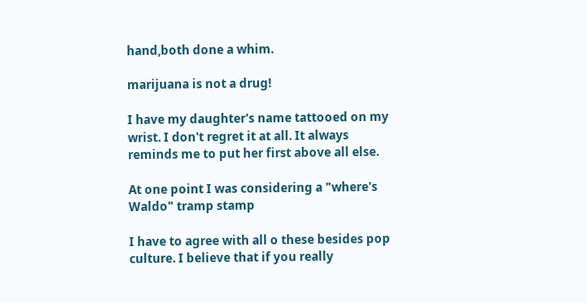hand,both done a whim.

marijuana is not a drug!

I have my daughter's name tattooed on my wrist. I don't regret it at all. It always reminds me to put her first above all else.

At one point I was considering a "where's Waldo" tramp stamp

I have to agree with all o these besides pop culture. I believe that if you really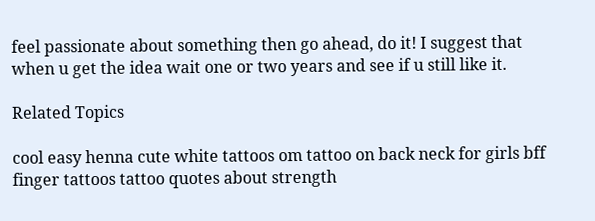feel passionate about something then go ahead, do it! I suggest that when u get the idea wait one or two years and see if u still like it.

Related Topics

cool easy henna cute white tattoos om tattoo on back neck for girls bff finger tattoos tattoo quotes about strength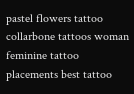pastel flowers tattoo collarbone tattoos woman feminine tattoo placements best tattoo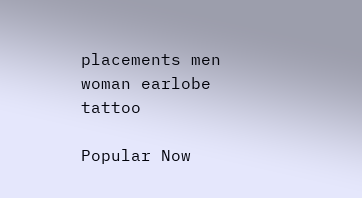placements men woman earlobe tattoo

Popular Now